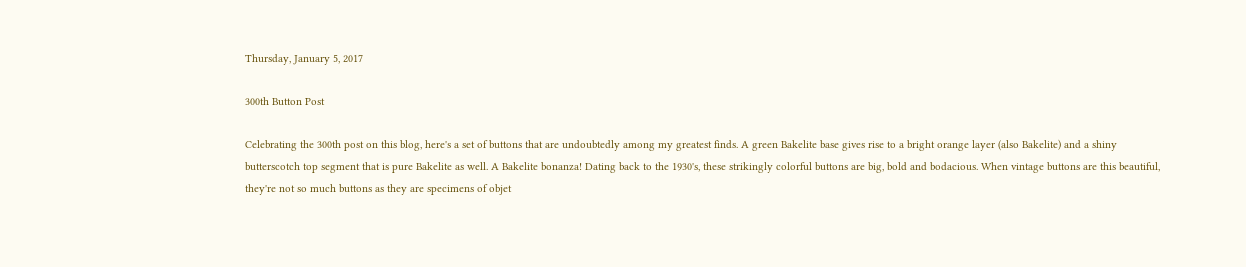Thursday, January 5, 2017

300th Button Post

Celebrating the 300th post on this blog, here's a set of buttons that are undoubtedly among my greatest finds. A green Bakelite base gives rise to a bright orange layer (also Bakelite) and a shiny butterscotch top segment that is pure Bakelite as well. A Bakelite bonanza! Dating back to the 1930's, these strikingly colorful buttons are big, bold and bodacious. When vintage buttons are this beautiful, they're not so much buttons as they are specimens of objet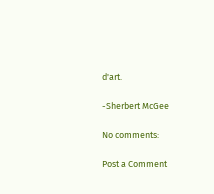d'art.

-Sherbert McGee

No comments:

Post a Comment